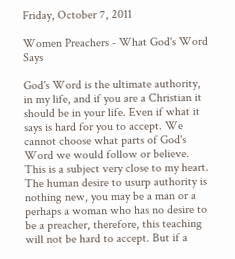Friday, October 7, 2011

Women Preachers - What God's Word Says

God's Word is the ultimate authority, in my life, and if you are a Christian it should be in your life. Even if what it says is hard for you to accept. We cannot choose what parts of God's Word we would follow or believe. This is a subject very close to my heart. The human desire to usurp authority is nothing new, you may be a man or a perhaps a woman who has no desire to be a preacher, therefore, this teaching will not be hard to accept. But if a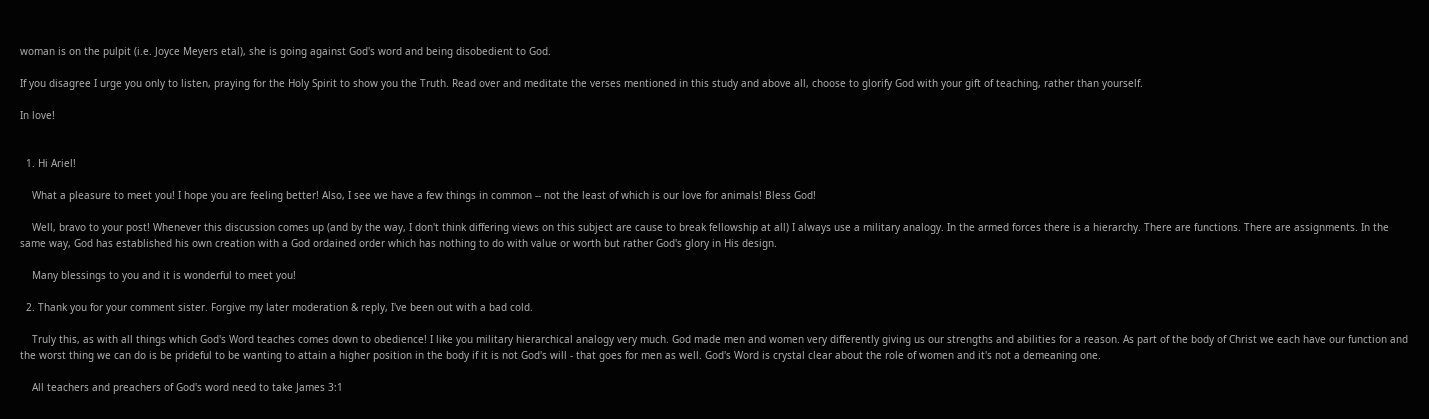woman is on the pulpit (i.e. Joyce Meyers etal), she is going against God's word and being disobedient to God.

If you disagree I urge you only to listen, praying for the Holy Spirit to show you the Truth. Read over and meditate the verses mentioned in this study and above all, choose to glorify God with your gift of teaching, rather than yourself.

In love!


  1. Hi Ariel!

    What a pleasure to meet you! I hope you are feeling better! Also, I see we have a few things in common -- not the least of which is our love for animals! Bless God!

    Well, bravo to your post! Whenever this discussion comes up (and by the way, I don't think differing views on this subject are cause to break fellowship at all) I always use a military analogy. In the armed forces there is a hierarchy. There are functions. There are assignments. In the same way, God has established his own creation with a God ordained order which has nothing to do with value or worth but rather God's glory in His design.

    Many blessings to you and it is wonderful to meet you!

  2. Thank you for your comment sister. Forgive my later moderation & reply, I've been out with a bad cold.

    Truly this, as with all things which God's Word teaches comes down to obedience! I like you military hierarchical analogy very much. God made men and women very differently giving us our strengths and abilities for a reason. As part of the body of Christ we each have our function and the worst thing we can do is be prideful to be wanting to attain a higher position in the body if it is not God's will - that goes for men as well. God's Word is crystal clear about the role of women and it's not a demeaning one.

    All teachers and preachers of God's word need to take James 3:1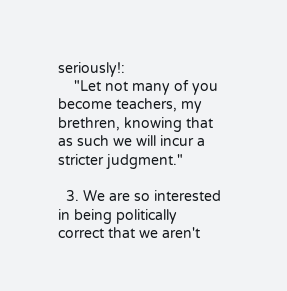seriously!:
    "Let not many of you become teachers, my brethren, knowing that as such we will incur a stricter judgment."

  3. We are so interested in being politically correct that we aren't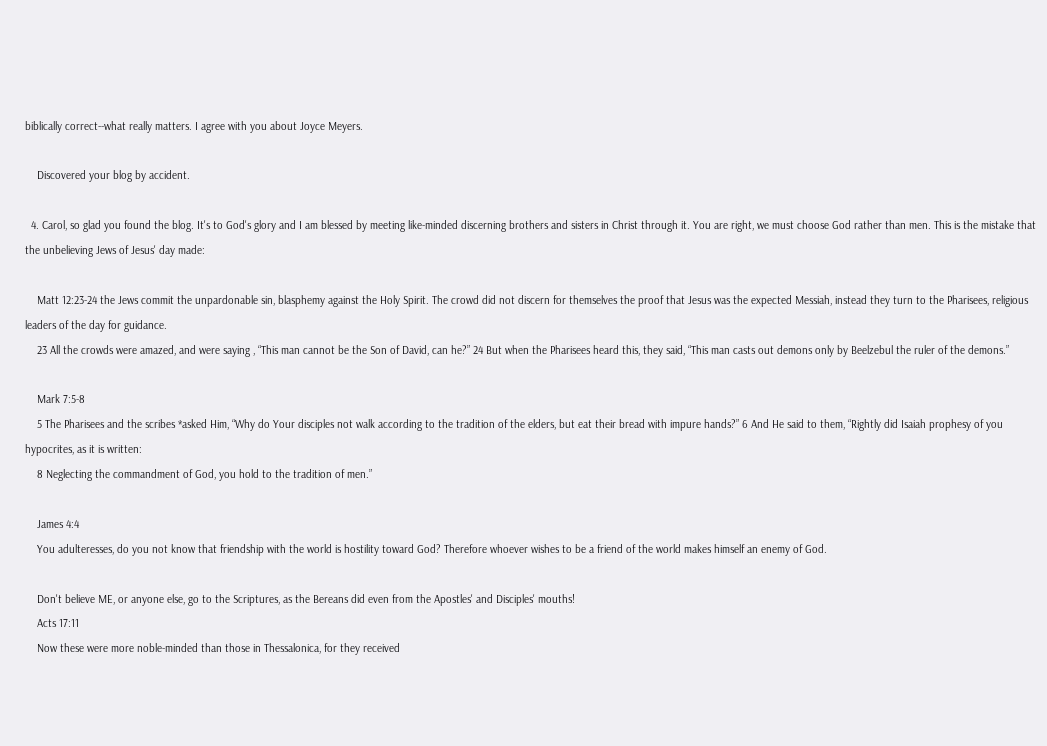biblically correct--what really matters. I agree with you about Joyce Meyers.

    Discovered your blog by accident.

  4. Carol, so glad you found the blog. It's to God's glory and I am blessed by meeting like-minded discerning brothers and sisters in Christ through it. You are right, we must choose God rather than men. This is the mistake that the unbelieving Jews of Jesus' day made:

    Matt 12:23-24 the Jews commit the unpardonable sin, blasphemy against the Holy Spirit. The crowd did not discern for themselves the proof that Jesus was the expected Messiah, instead they turn to the Pharisees, religious leaders of the day for guidance.
    23 All the crowds were amazed, and were saying , “This man cannot be the Son of David, can he?” 24 But when the Pharisees heard this, they said, “This man casts out demons only by Beelzebul the ruler of the demons.”

    Mark 7:5-8
    5 The Pharisees and the scribes *asked Him, “Why do Your disciples not walk according to the tradition of the elders, but eat their bread with impure hands?” 6 And He said to them, “Rightly did Isaiah prophesy of you hypocrites, as it is written:
    8 Neglecting the commandment of God, you hold to the tradition of men.”

    James 4:4
    You adulteresses, do you not know that friendship with the world is hostility toward God? Therefore whoever wishes to be a friend of the world makes himself an enemy of God.

    Don't believe ME, or anyone else, go to the Scriptures, as the Bereans did even from the Apostles' and Disciples' mouths!
    Acts 17:11
    Now these were more noble-minded than those in Thessalonica, for they received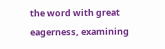the word with great eagerness, examining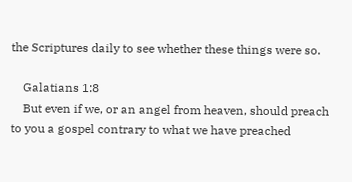the Scriptures daily to see whether these things were so.

    Galatians 1:8
    But even if we, or an angel from heaven, should preach to you a gospel contrary to what we have preached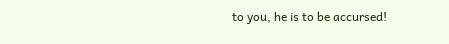to you, he is to be accursed!